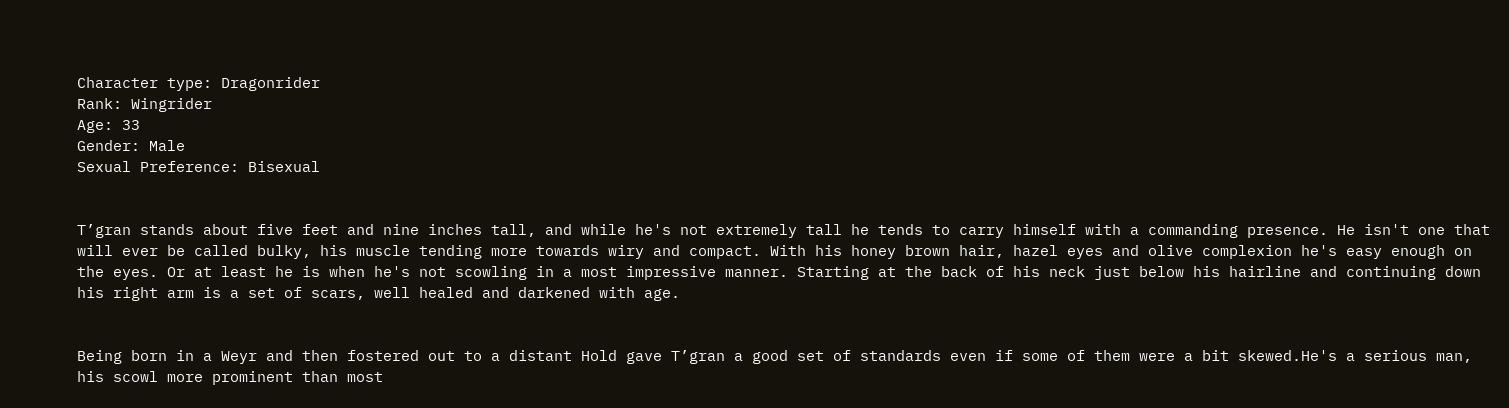Character type: Dragonrider
Rank: Wingrider
Age: 33
Gender: Male
Sexual Preference: Bisexual


T’gran stands about five feet and nine inches tall, and while he's not extremely tall he tends to carry himself with a commanding presence. He isn't one that will ever be called bulky, his muscle tending more towards wiry and compact. With his honey brown hair, hazel eyes and olive complexion he's easy enough on the eyes. Or at least he is when he's not scowling in a most impressive manner. Starting at the back of his neck just below his hairline and continuing down his right arm is a set of scars, well healed and darkened with age.


Being born in a Weyr and then fostered out to a distant Hold gave T’gran a good set of standards even if some of them were a bit skewed.He's a serious man, his scowl more prominent than most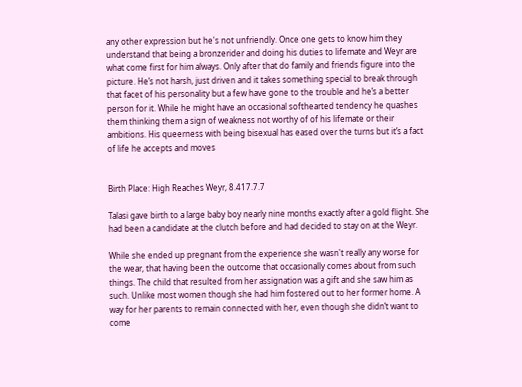any other expression but he's not unfriendly. Once one gets to know him they understand that being a bronzerider and doing his duties to lifemate and Weyr are what come first for him always. Only after that do family and friends figure into the picture. He’s not harsh, just driven and it takes something special to break through that facet of his personality but a few have gone to the trouble and he’s a better person for it. While he might have an occasional softhearted tendency he quashes them thinking them a sign of weakness not worthy of of his lifemate or their ambitions. His queerness with being bisexual has eased over the turns but it’s a fact of life he accepts and moves


Birth Place: High Reaches Weyr, 8.417.7.7

Talasi gave birth to a large baby boy nearly nine months exactly after a gold flight. She had been a candidate at the clutch before and had decided to stay on at the Weyr.

While she ended up pregnant from the experience she wasn't really any worse for the wear, that having been the outcome that occasionally comes about from such things. The child that resulted from her assignation was a gift and she saw him as such. Unlike most women though she had him fostered out to her former home. A way for her parents to remain connected with her, even though she didn’t want to come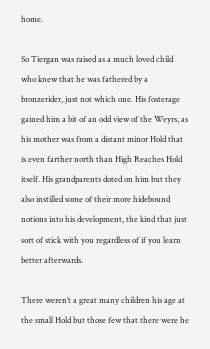home.

So Tiergan was raised as a much loved child who knew that he was fathered by a bronzerider, just not which one. His fosterage gained him a bit of an odd view of the Weyrs, as his mother was from a distant minor Hold that is even farther north than High Reaches Hold itself. His grandparents doted on him but they also instilled some of their more hidebound notions into his development, the kind that just sort of stick with you regardless of if you learn better afterwards.

There weren’t a great many children his age at the small Hold but those few that there were he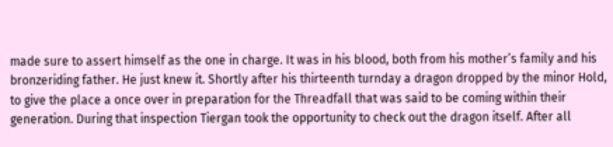made sure to assert himself as the one in charge. It was in his blood, both from his mother’s family and his bronzeriding father. He just knew it. Shortly after his thirteenth turnday a dragon dropped by the minor Hold, to give the place a once over in preparation for the Threadfall that was said to be coming within their generation. During that inspection Tiergan took the opportunity to check out the dragon itself. After all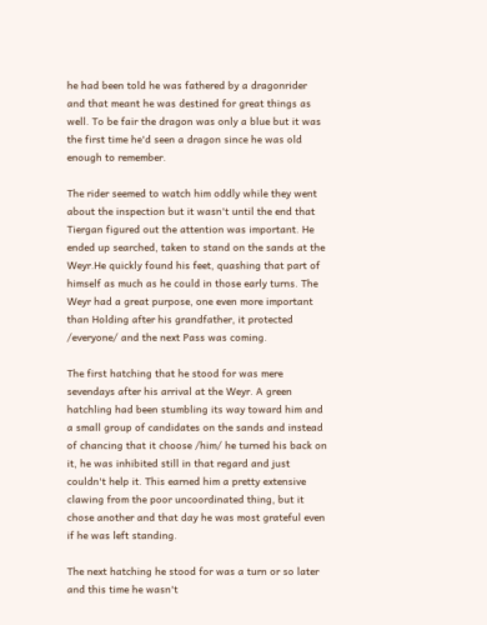he had been told he was fathered by a dragonrider and that meant he was destined for great things as well. To be fair the dragon was only a blue but it was the first time he'd seen a dragon since he was old enough to remember.

The rider seemed to watch him oddly while they went about the inspection but it wasn't until the end that Tiergan figured out the attention was important. He ended up searched, taken to stand on the sands at the Weyr.He quickly found his feet, quashing that part of himself as much as he could in those early turns. The Weyr had a great purpose, one even more important than Holding after his grandfather, it protected /everyone/ and the next Pass was coming.

The first hatching that he stood for was mere sevendays after his arrival at the Weyr. A green hatchling had been stumbling its way toward him and a small group of candidates on the sands and instead of chancing that it choose /him/ he turned his back on it, he was inhibited still in that regard and just couldn't help it. This earned him a pretty extensive clawing from the poor uncoordinated thing, but it chose another and that day he was most grateful even if he was left standing.

The next hatching he stood for was a turn or so later and this time he wasn't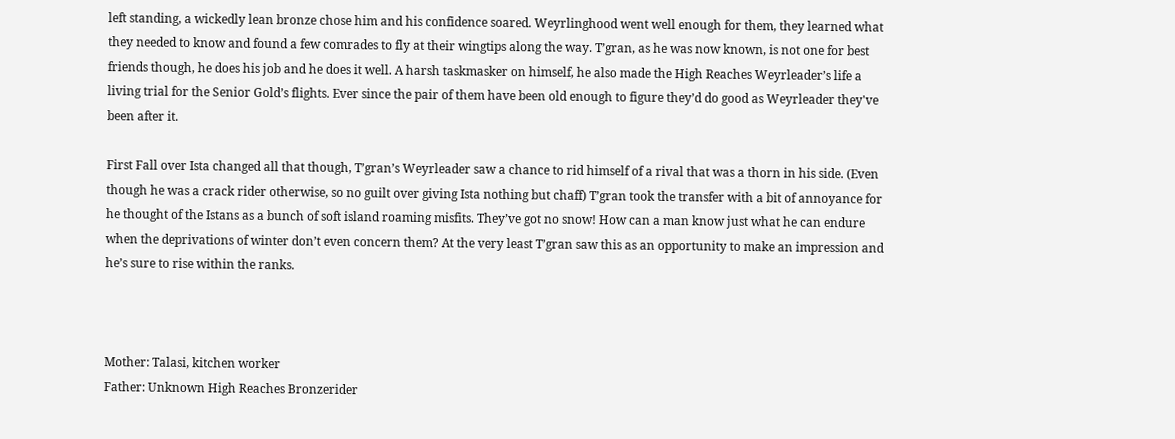left standing, a wickedly lean bronze chose him and his confidence soared. Weyrlinghood went well enough for them, they learned what they needed to know and found a few comrades to fly at their wingtips along the way. T’gran, as he was now known, is not one for best friends though, he does his job and he does it well. A harsh taskmasker on himself, he also made the High Reaches Weyrleader’s life a living trial for the Senior Gold’s flights. Ever since the pair of them have been old enough to figure they’d do good as Weyrleader they've been after it.

First Fall over Ista changed all that though, T’gran’s Weyrleader saw a chance to rid himself of a rival that was a thorn in his side. (Even though he was a crack rider otherwise, so no guilt over giving Ista nothing but chaff) T’gran took the transfer with a bit of annoyance for he thought of the Istans as a bunch of soft island roaming misfits. They’ve got no snow! How can a man know just what he can endure when the deprivations of winter don’t even concern them? At the very least T’gran saw this as an opportunity to make an impression and he’s sure to rise within the ranks.



Mother: Talasi, kitchen worker
Father: Unknown High Reaches Bronzerider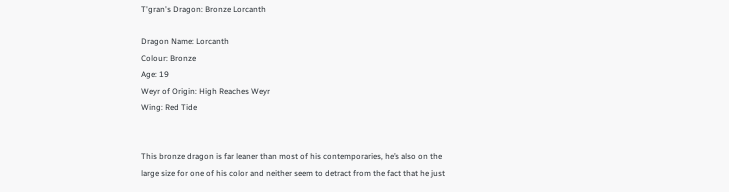T'gran's Dragon: Bronze Lorcanth

Dragon Name: Lorcanth
Colour: Bronze
Age: 19
Weyr of Origin: High Reaches Weyr
Wing: Red Tide


This bronze dragon is far leaner than most of his contemporaries, he’s also on the large size for one of his color and neither seem to detract from the fact that he just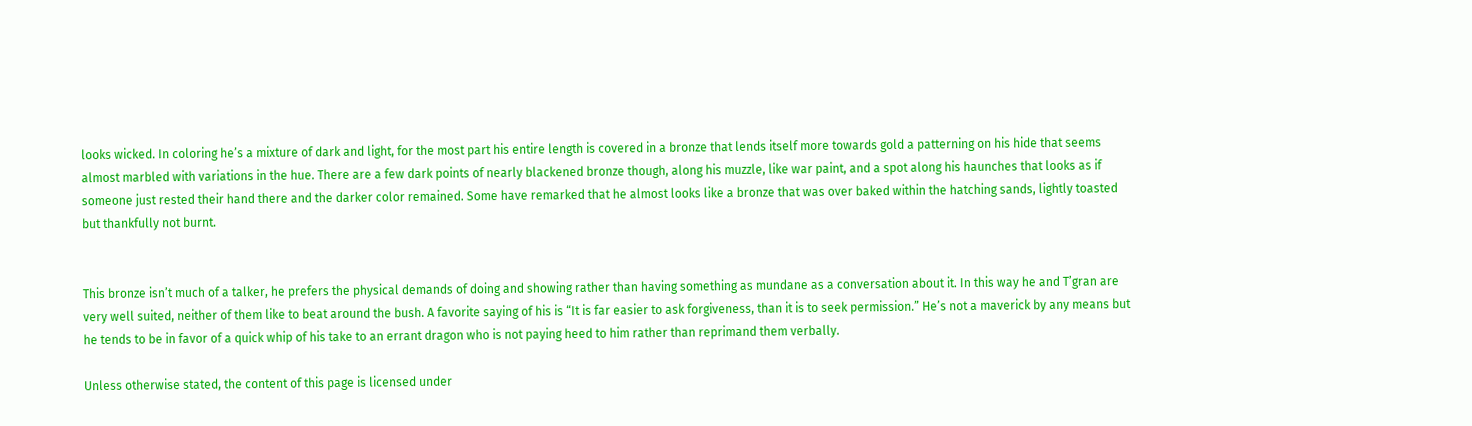looks wicked. In coloring he’s a mixture of dark and light, for the most part his entire length is covered in a bronze that lends itself more towards gold a patterning on his hide that seems almost marbled with variations in the hue. There are a few dark points of nearly blackened bronze though, along his muzzle, like war paint, and a spot along his haunches that looks as if someone just rested their hand there and the darker color remained. Some have remarked that he almost looks like a bronze that was over baked within the hatching sands, lightly toasted but thankfully not burnt.


This bronze isn’t much of a talker, he prefers the physical demands of doing and showing rather than having something as mundane as a conversation about it. In this way he and T’gran are very well suited, neither of them like to beat around the bush. A favorite saying of his is “It is far easier to ask forgiveness, than it is to seek permission.” He’s not a maverick by any means but he tends to be in favor of a quick whip of his take to an errant dragon who is not paying heed to him rather than reprimand them verbally.

Unless otherwise stated, the content of this page is licensed under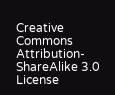Creative Commons Attribution-ShareAlike 3.0 License